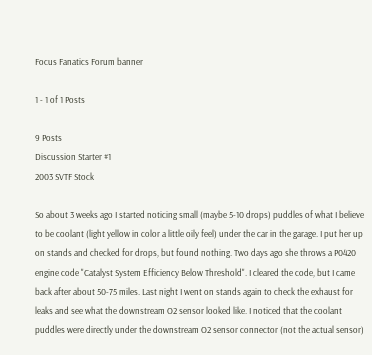Focus Fanatics Forum banner

1 - 1 of 1 Posts

9 Posts
Discussion Starter #1
2003 SVTF Stock

So about 3 weeks ago I started noticing small (maybe 5-10 drops) puddles of what I believe to be coolant (light yellow in color a little oily feel) under the car in the garage. I put her up on stands and checked for drops, but found nothing. Two days ago she throws a P0420 engine code "Catalyst System Efficiency Below Threshold". I cleared the code, but I came back after about 50-75 miles. Last night I went on stands again to check the exhaust for leaks and see what the downstream O2 sensor looked like. I noticed that the coolant puddles were directly under the downstream O2 sensor connector (not the actual sensor)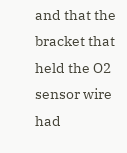and that the bracket that held the O2 sensor wire had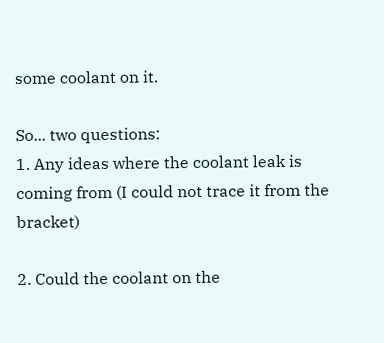some coolant on it.

So... two questions:
1. Any ideas where the coolant leak is coming from (I could not trace it from the bracket)

2. Could the coolant on the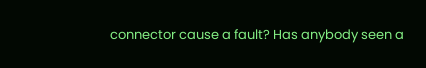connector cause a fault? Has anybody seen a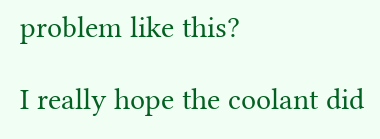problem like this?

I really hope the coolant did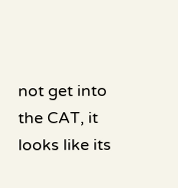not get into the CAT, it looks like its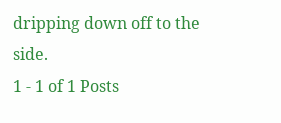dripping down off to the side.
1 - 1 of 1 Posts